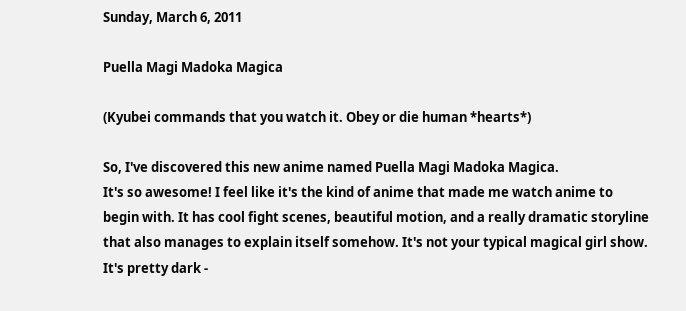Sunday, March 6, 2011

Puella Magi Madoka Magica

(Kyubei commands that you watch it. Obey or die human *hearts*)

So, I've discovered this new anime named Puella Magi Madoka Magica.
It's so awesome! I feel like it's the kind of anime that made me watch anime to begin with. It has cool fight scenes, beautiful motion, and a really dramatic storyline that also manages to explain itself somehow. It's not your typical magical girl show. It's pretty dark -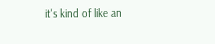it's kind of like an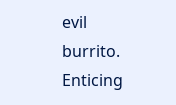evil burrito. Enticing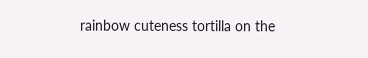rainbow cuteness tortilla on the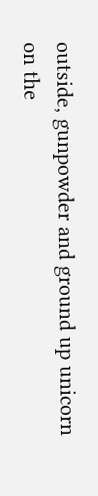outside, gunpowder and ground up unicorn on the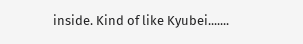inside. Kind of like Kyubei.......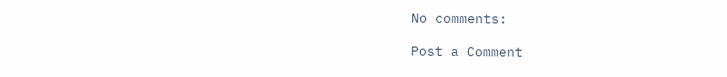No comments:

Post a Comment